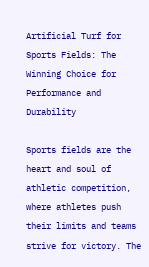Artificial Turf for Sports Fields: The Winning Choice for Performance and Durability

Sports fields are the heart and soul of athletic competition, where athletes push their limits and teams strive for victory. The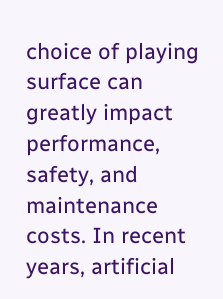choice of playing surface can greatly impact performance, safety, and maintenance costs. In recent years, artificial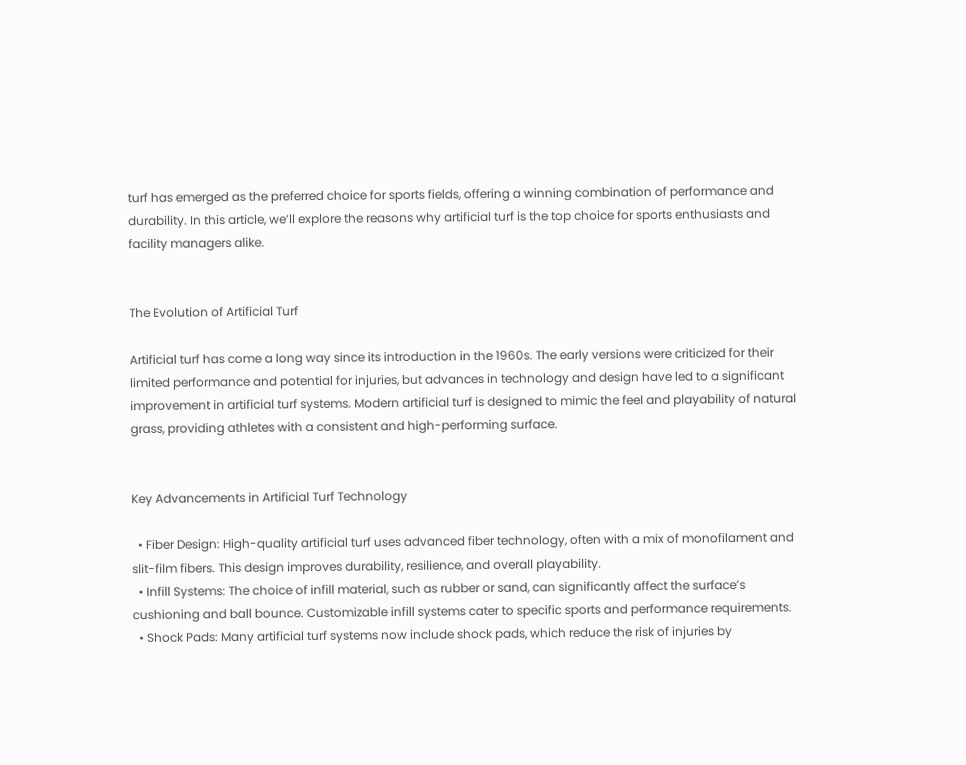turf has emerged as the preferred choice for sports fields, offering a winning combination of performance and durability. In this article, we’ll explore the reasons why artificial turf is the top choice for sports enthusiasts and facility managers alike.


The Evolution of Artificial Turf

Artificial turf has come a long way since its introduction in the 1960s. The early versions were criticized for their limited performance and potential for injuries, but advances in technology and design have led to a significant improvement in artificial turf systems. Modern artificial turf is designed to mimic the feel and playability of natural grass, providing athletes with a consistent and high-performing surface.


Key Advancements in Artificial Turf Technology

  • Fiber Design: High-quality artificial turf uses advanced fiber technology, often with a mix of monofilament and slit-film fibers. This design improves durability, resilience, and overall playability.
  • Infill Systems: The choice of infill material, such as rubber or sand, can significantly affect the surface’s cushioning and ball bounce. Customizable infill systems cater to specific sports and performance requirements.
  • Shock Pads: Many artificial turf systems now include shock pads, which reduce the risk of injuries by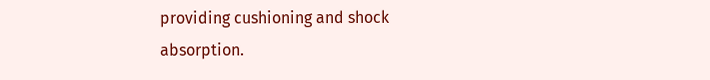providing cushioning and shock absorption.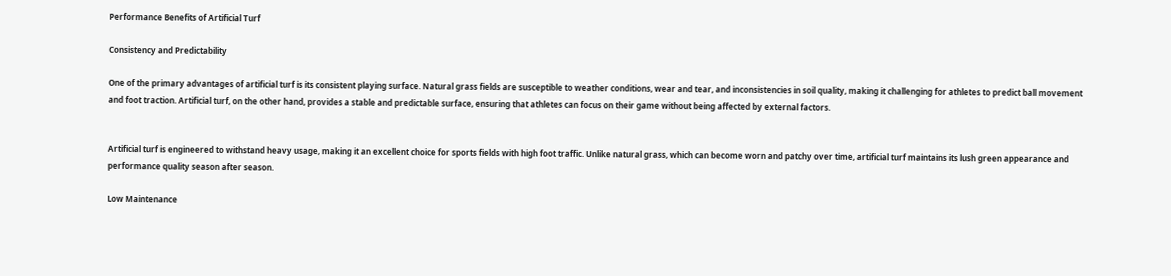Performance Benefits of Artificial Turf

Consistency and Predictability

One of the primary advantages of artificial turf is its consistent playing surface. Natural grass fields are susceptible to weather conditions, wear and tear, and inconsistencies in soil quality, making it challenging for athletes to predict ball movement and foot traction. Artificial turf, on the other hand, provides a stable and predictable surface, ensuring that athletes can focus on their game without being affected by external factors.


Artificial turf is engineered to withstand heavy usage, making it an excellent choice for sports fields with high foot traffic. Unlike natural grass, which can become worn and patchy over time, artificial turf maintains its lush green appearance and performance quality season after season.

Low Maintenance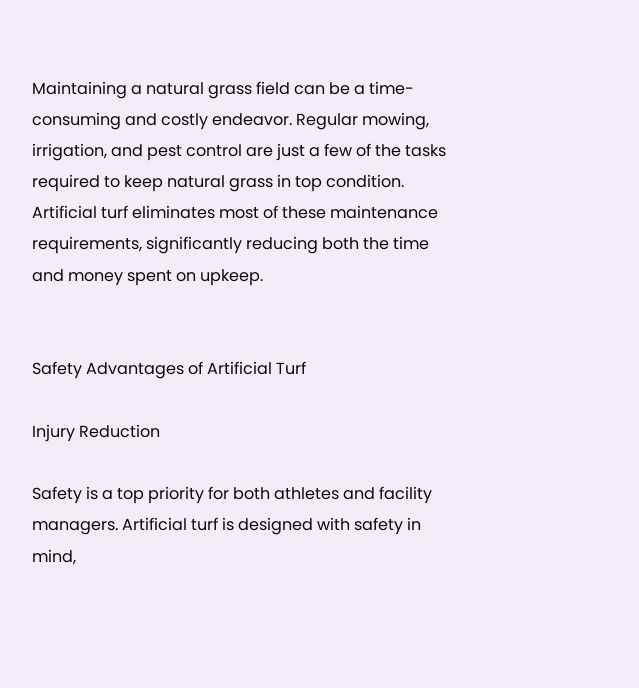Maintaining a natural grass field can be a time-consuming and costly endeavor. Regular mowing, irrigation, and pest control are just a few of the tasks required to keep natural grass in top condition. Artificial turf eliminates most of these maintenance requirements, significantly reducing both the time and money spent on upkeep.


Safety Advantages of Artificial Turf

Injury Reduction

Safety is a top priority for both athletes and facility managers. Artificial turf is designed with safety in mind,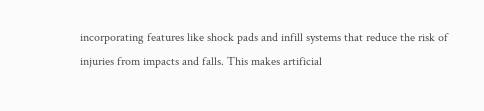incorporating features like shock pads and infill systems that reduce the risk of injuries from impacts and falls. This makes artificial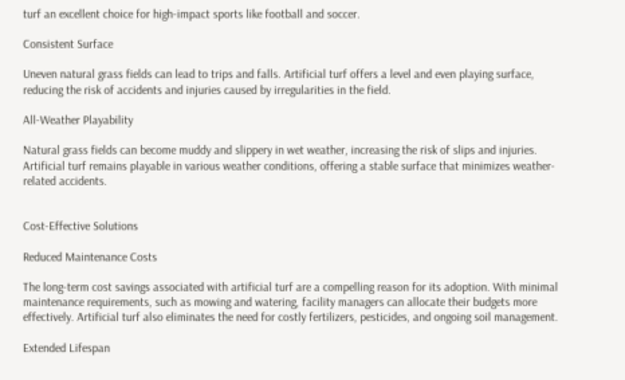turf an excellent choice for high-impact sports like football and soccer.

Consistent Surface

Uneven natural grass fields can lead to trips and falls. Artificial turf offers a level and even playing surface, reducing the risk of accidents and injuries caused by irregularities in the field.

All-Weather Playability

Natural grass fields can become muddy and slippery in wet weather, increasing the risk of slips and injuries. Artificial turf remains playable in various weather conditions, offering a stable surface that minimizes weather-related accidents.


Cost-Effective Solutions

Reduced Maintenance Costs

The long-term cost savings associated with artificial turf are a compelling reason for its adoption. With minimal maintenance requirements, such as mowing and watering, facility managers can allocate their budgets more effectively. Artificial turf also eliminates the need for costly fertilizers, pesticides, and ongoing soil management.

Extended Lifespan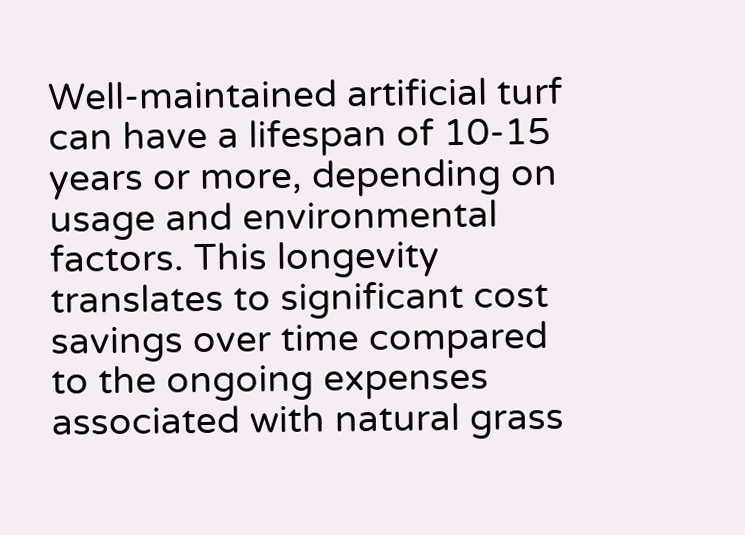Well-maintained artificial turf can have a lifespan of 10-15 years or more, depending on usage and environmental factors. This longevity translates to significant cost savings over time compared to the ongoing expenses associated with natural grass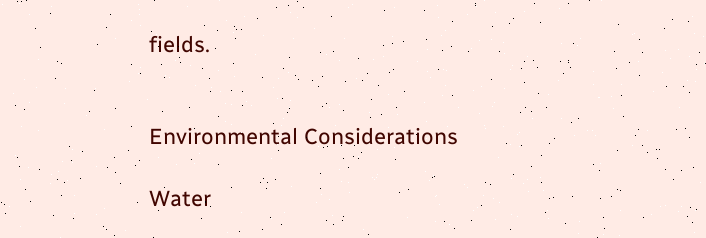fields.


Environmental Considerations

Water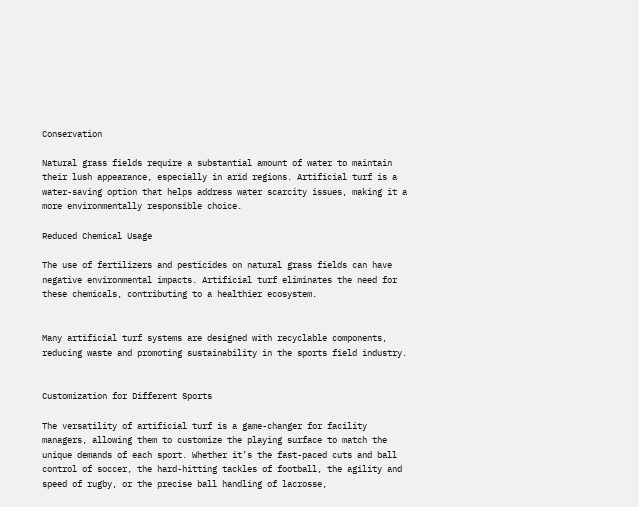Conservation

Natural grass fields require a substantial amount of water to maintain their lush appearance, especially in arid regions. Artificial turf is a water-saving option that helps address water scarcity issues, making it a more environmentally responsible choice.

Reduced Chemical Usage

The use of fertilizers and pesticides on natural grass fields can have negative environmental impacts. Artificial turf eliminates the need for these chemicals, contributing to a healthier ecosystem.


Many artificial turf systems are designed with recyclable components, reducing waste and promoting sustainability in the sports field industry.


Customization for Different Sports

The versatility of artificial turf is a game-changer for facility managers, allowing them to customize the playing surface to match the unique demands of each sport. Whether it’s the fast-paced cuts and ball control of soccer, the hard-hitting tackles of football, the agility and speed of rugby, or the precise ball handling of lacrosse,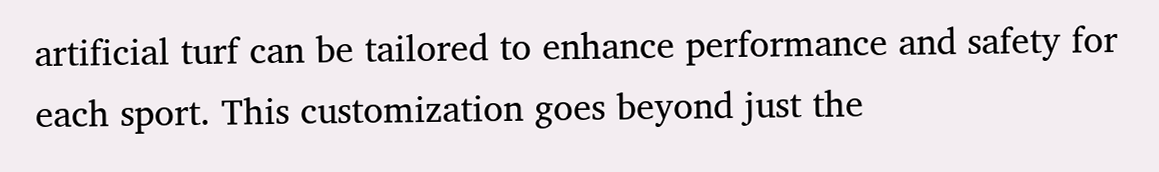artificial turf can be tailored to enhance performance and safety for each sport. This customization goes beyond just the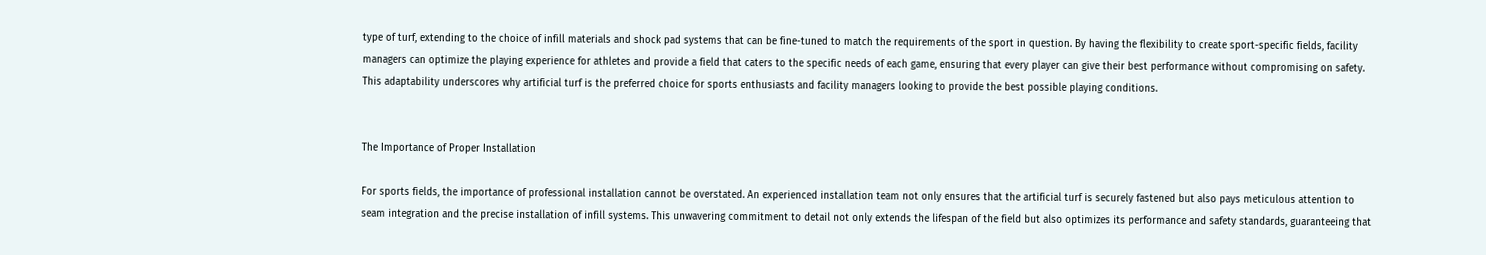type of turf, extending to the choice of infill materials and shock pad systems that can be fine-tuned to match the requirements of the sport in question. By having the flexibility to create sport-specific fields, facility managers can optimize the playing experience for athletes and provide a field that caters to the specific needs of each game, ensuring that every player can give their best performance without compromising on safety. This adaptability underscores why artificial turf is the preferred choice for sports enthusiasts and facility managers looking to provide the best possible playing conditions.


The Importance of Proper Installation

For sports fields, the importance of professional installation cannot be overstated. An experienced installation team not only ensures that the artificial turf is securely fastened but also pays meticulous attention to seam integration and the precise installation of infill systems. This unwavering commitment to detail not only extends the lifespan of the field but also optimizes its performance and safety standards, guaranteeing that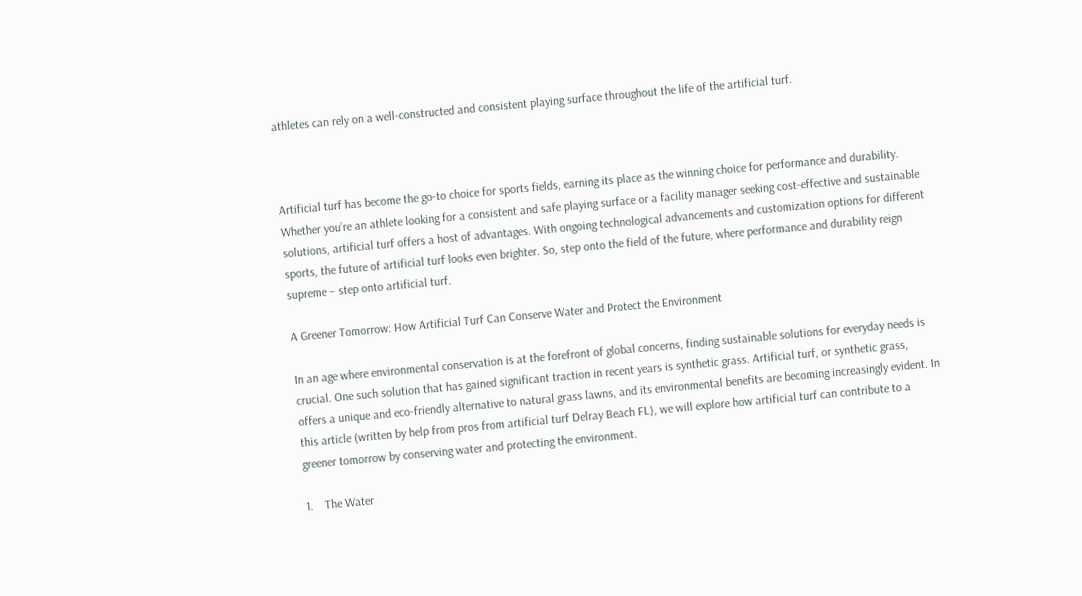athletes can rely on a well-constructed and consistent playing surface throughout the life of the artificial turf.



Artificial turf has become the go-to choice for sports fields, earning its place as the winning choice for performance and durability. Whether you’re an athlete looking for a consistent and safe playing surface or a facility manager seeking cost-effective and sustainable solutions, artificial turf offers a host of advantages. With ongoing technological advancements and customization options for different sports, the future of artificial turf looks even brighter. So, step onto the field of the future, where performance and durability reign supreme – step onto artificial turf.

A Greener Tomorrow: How Artificial Turf Can Conserve Water and Protect the Environment

In an age where environmental conservation is at the forefront of global concerns, finding sustainable solutions for everyday needs is crucial. One such solution that has gained significant traction in recent years is synthetic grass. Artificial turf, or synthetic grass, offers a unique and eco-friendly alternative to natural grass lawns, and its environmental benefits are becoming increasingly evident. In this article (written by help from pros from artificial turf Delray Beach FL), we will explore how artificial turf can contribute to a greener tomorrow by conserving water and protecting the environment.

1.    The Water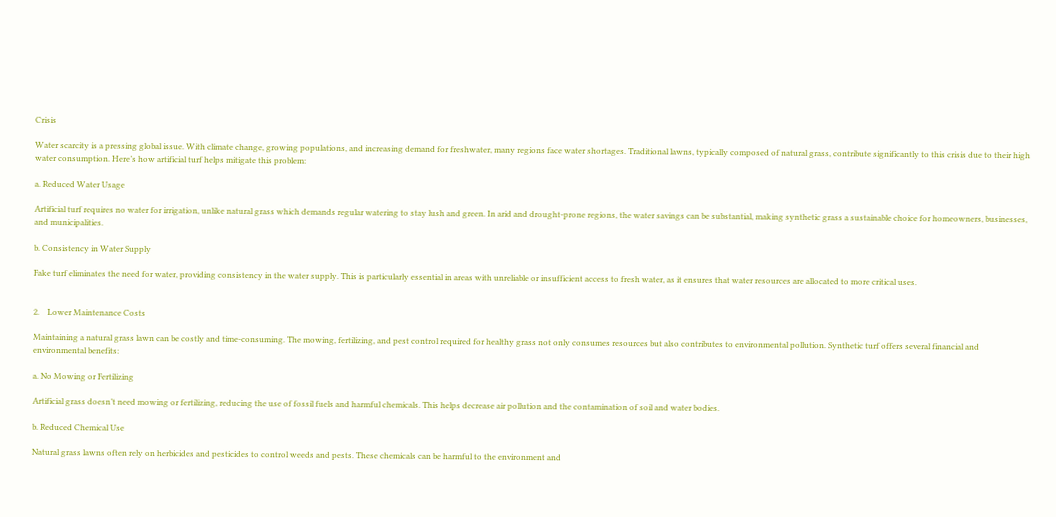Crisis

Water scarcity is a pressing global issue. With climate change, growing populations, and increasing demand for freshwater, many regions face water shortages. Traditional lawns, typically composed of natural grass, contribute significantly to this crisis due to their high water consumption. Here’s how artificial turf helps mitigate this problem:

a. Reduced Water Usage

Artificial turf requires no water for irrigation, unlike natural grass which demands regular watering to stay lush and green. In arid and drought-prone regions, the water savings can be substantial, making synthetic grass a sustainable choice for homeowners, businesses, and municipalities.

b. Consistency in Water Supply

Fake turf eliminates the need for water, providing consistency in the water supply. This is particularly essential in areas with unreliable or insufficient access to fresh water, as it ensures that water resources are allocated to more critical uses.


2.    Lower Maintenance Costs

Maintaining a natural grass lawn can be costly and time-consuming. The mowing, fertilizing, and pest control required for healthy grass not only consumes resources but also contributes to environmental pollution. Synthetic turf offers several financial and environmental benefits:

a. No Mowing or Fertilizing

Artificial grass doesn’t need mowing or fertilizing, reducing the use of fossil fuels and harmful chemicals. This helps decrease air pollution and the contamination of soil and water bodies.

b. Reduced Chemical Use

Natural grass lawns often rely on herbicides and pesticides to control weeds and pests. These chemicals can be harmful to the environment and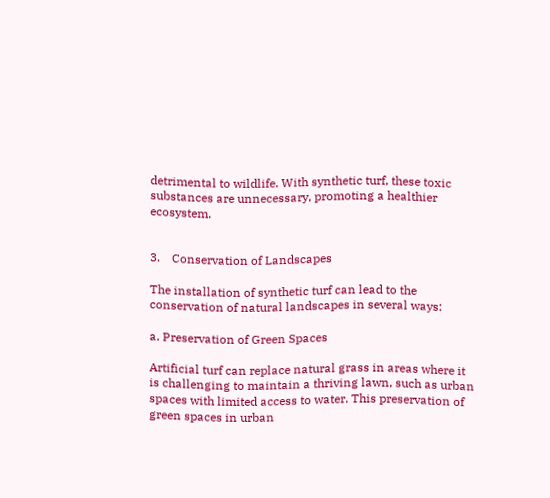detrimental to wildlife. With synthetic turf, these toxic substances are unnecessary, promoting a healthier ecosystem.


3.    Conservation of Landscapes

The installation of synthetic turf can lead to the conservation of natural landscapes in several ways:

a. Preservation of Green Spaces

Artificial turf can replace natural grass in areas where it is challenging to maintain a thriving lawn, such as urban spaces with limited access to water. This preservation of green spaces in urban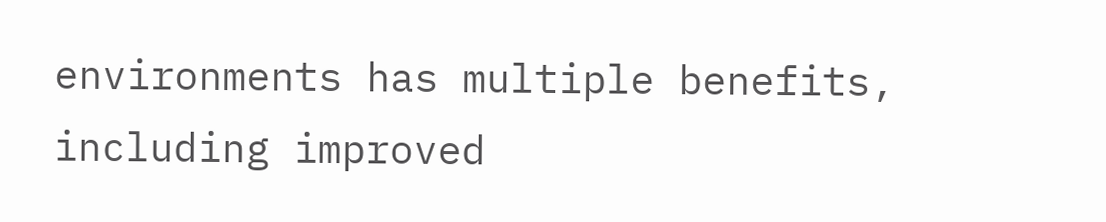environments has multiple benefits, including improved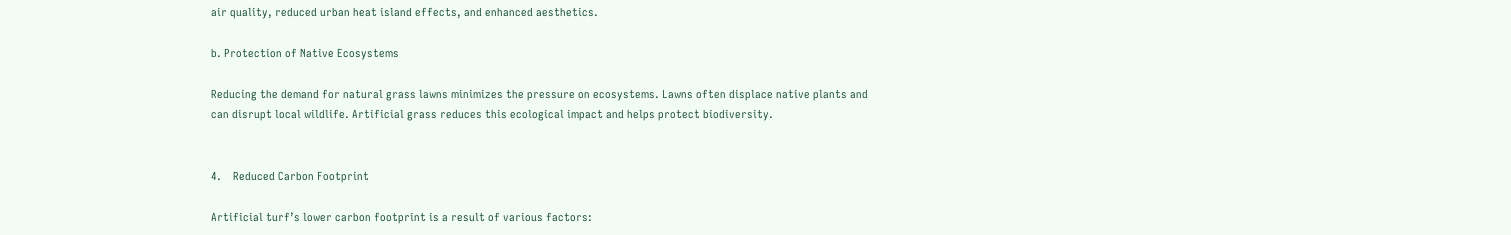air quality, reduced urban heat island effects, and enhanced aesthetics.

b. Protection of Native Ecosystems

Reducing the demand for natural grass lawns minimizes the pressure on ecosystems. Lawns often displace native plants and can disrupt local wildlife. Artificial grass reduces this ecological impact and helps protect biodiversity.


4.    Reduced Carbon Footprint

Artificial turf’s lower carbon footprint is a result of various factors: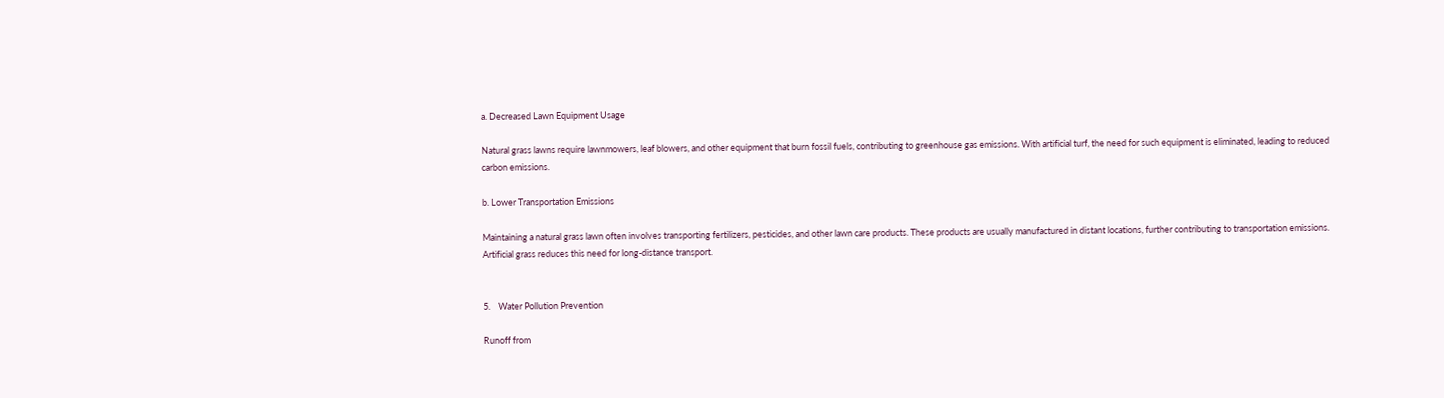a. Decreased Lawn Equipment Usage

Natural grass lawns require lawnmowers, leaf blowers, and other equipment that burn fossil fuels, contributing to greenhouse gas emissions. With artificial turf, the need for such equipment is eliminated, leading to reduced carbon emissions.

b. Lower Transportation Emissions

Maintaining a natural grass lawn often involves transporting fertilizers, pesticides, and other lawn care products. These products are usually manufactured in distant locations, further contributing to transportation emissions. Artificial grass reduces this need for long-distance transport.


5.    Water Pollution Prevention

Runoff from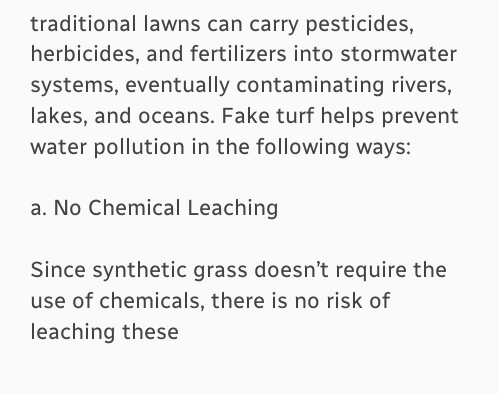traditional lawns can carry pesticides, herbicides, and fertilizers into stormwater systems, eventually contaminating rivers, lakes, and oceans. Fake turf helps prevent water pollution in the following ways:

a. No Chemical Leaching

Since synthetic grass doesn’t require the use of chemicals, there is no risk of leaching these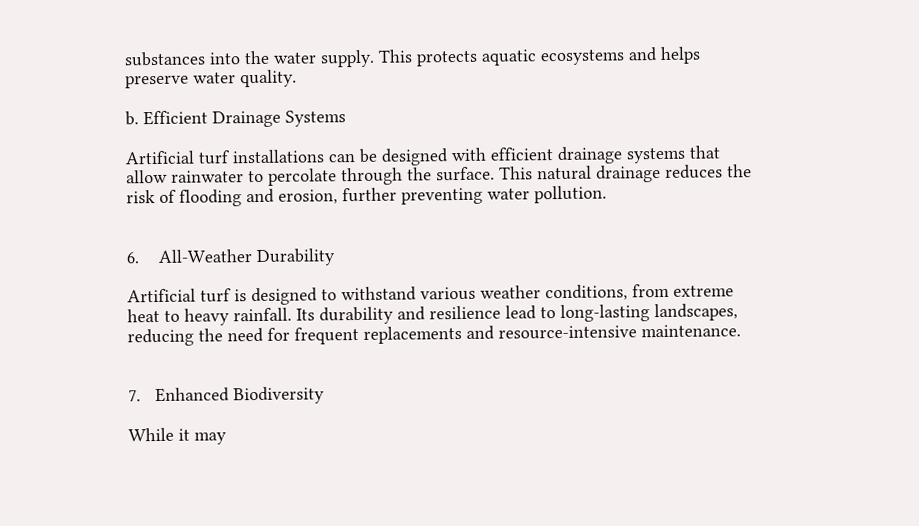substances into the water supply. This protects aquatic ecosystems and helps preserve water quality.

b. Efficient Drainage Systems

Artificial turf installations can be designed with efficient drainage systems that allow rainwater to percolate through the surface. This natural drainage reduces the risk of flooding and erosion, further preventing water pollution.


6.    All-Weather Durability

Artificial turf is designed to withstand various weather conditions, from extreme heat to heavy rainfall. Its durability and resilience lead to long-lasting landscapes, reducing the need for frequent replacements and resource-intensive maintenance.


7.   Enhanced Biodiversity

While it may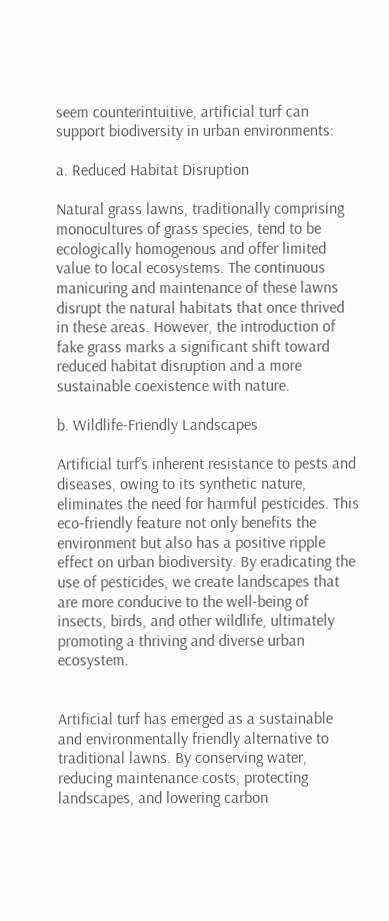seem counterintuitive, artificial turf can support biodiversity in urban environments:

a. Reduced Habitat Disruption

Natural grass lawns, traditionally comprising monocultures of grass species, tend to be ecologically homogenous and offer limited value to local ecosystems. The continuous manicuring and maintenance of these lawns disrupt the natural habitats that once thrived in these areas. However, the introduction of fake grass marks a significant shift toward reduced habitat disruption and a more sustainable coexistence with nature.

b. Wildlife-Friendly Landscapes

Artificial turf’s inherent resistance to pests and diseases, owing to its synthetic nature, eliminates the need for harmful pesticides. This eco-friendly feature not only benefits the environment but also has a positive ripple effect on urban biodiversity. By eradicating the use of pesticides, we create landscapes that are more conducive to the well-being of insects, birds, and other wildlife, ultimately promoting a thriving and diverse urban ecosystem.


Artificial turf has emerged as a sustainable and environmentally friendly alternative to traditional lawns. By conserving water, reducing maintenance costs, protecting landscapes, and lowering carbon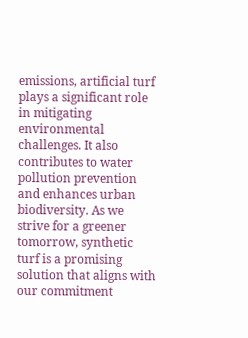emissions, artificial turf plays a significant role in mitigating environmental challenges. It also contributes to water pollution prevention and enhances urban biodiversity. As we strive for a greener tomorrow, synthetic turf is a promising solution that aligns with our commitment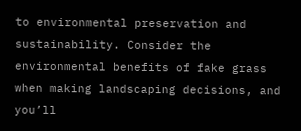to environmental preservation and sustainability. Consider the environmental benefits of fake grass when making landscaping decisions, and you’ll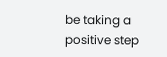be taking a positive step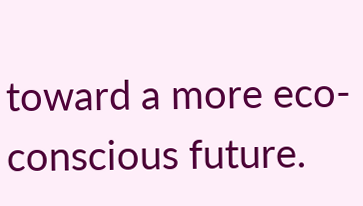toward a more eco-conscious future.